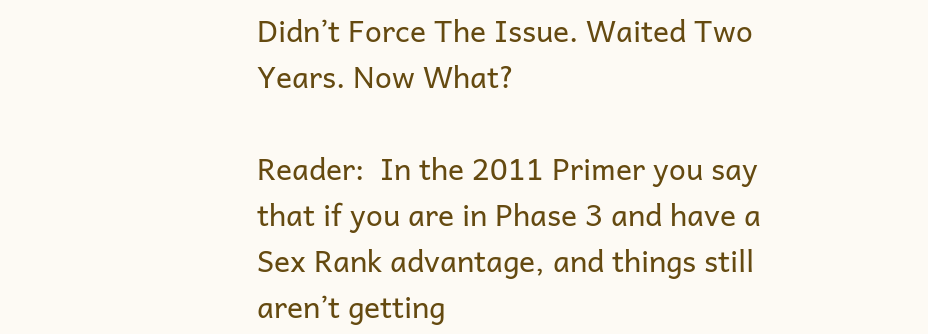Didn’t Force The Issue. Waited Two Years. Now What?

Reader:  In the 2011 Primer you say that if you are in Phase 3 and have a Sex Rank advantage, and things still aren’t getting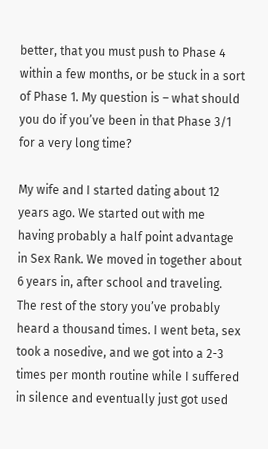better, that you must push to Phase 4 within a few months, or be stuck in a sort of Phase 1. My question is – what should you do if you’ve been in that Phase 3/1 for a very long time?

My wife and I started dating about 12 years ago. We started out with me having probably a half point advantage in Sex Rank. We moved in together about 6 years in, after school and traveling. The rest of the story you’ve probably heard a thousand times. I went beta, sex took a nosedive, and we got into a 2-3 times per month routine while I suffered in silence and eventually just got used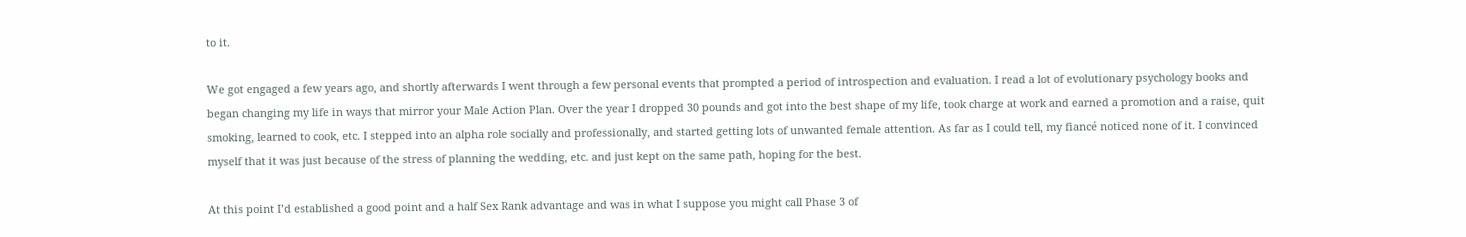to it.

We got engaged a few years ago, and shortly afterwards I went through a few personal events that prompted a period of introspection and evaluation. I read a lot of evolutionary psychology books and began changing my life in ways that mirror your Male Action Plan. Over the year I dropped 30 pounds and got into the best shape of my life, took charge at work and earned a promotion and a raise, quit smoking, learned to cook, etc. I stepped into an alpha role socially and professionally, and started getting lots of unwanted female attention. As far as I could tell, my fiancé noticed none of it. I convinced myself that it was just because of the stress of planning the wedding, etc. and just kept on the same path, hoping for the best.

At this point I’d established a good point and a half Sex Rank advantage and was in what I suppose you might call Phase 3 of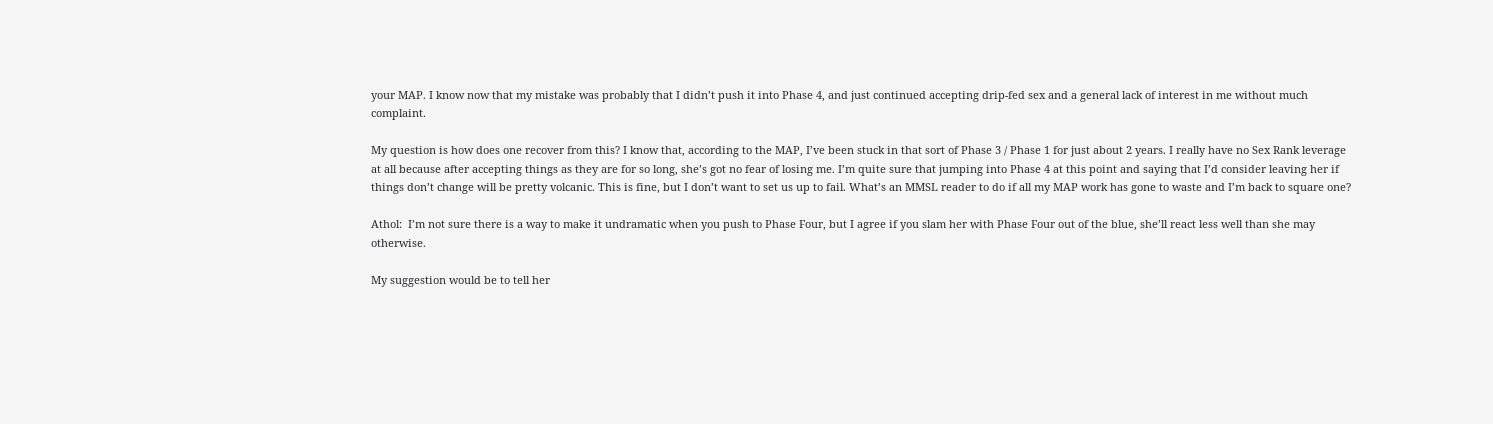your MAP. I know now that my mistake was probably that I didn’t push it into Phase 4, and just continued accepting drip-fed sex and a general lack of interest in me without much complaint.

My question is how does one recover from this? I know that, according to the MAP, I’ve been stuck in that sort of Phase 3 / Phase 1 for just about 2 years. I really have no Sex Rank leverage at all because after accepting things as they are for so long, she’s got no fear of losing me. I’m quite sure that jumping into Phase 4 at this point and saying that I’d consider leaving her if things don’t change will be pretty volcanic. This is fine, but I don’t want to set us up to fail. What’s an MMSL reader to do if all my MAP work has gone to waste and I’m back to square one?

Athol:  I’m not sure there is a way to make it undramatic when you push to Phase Four, but I agree if you slam her with Phase Four out of the blue, she’ll react less well than she may otherwise.

My suggestion would be to tell her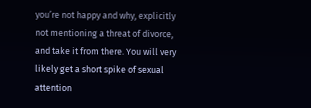you’re not happy and why, explicitly not mentioning a threat of divorce, and take it from there. You will very likely get a short spike of sexual attention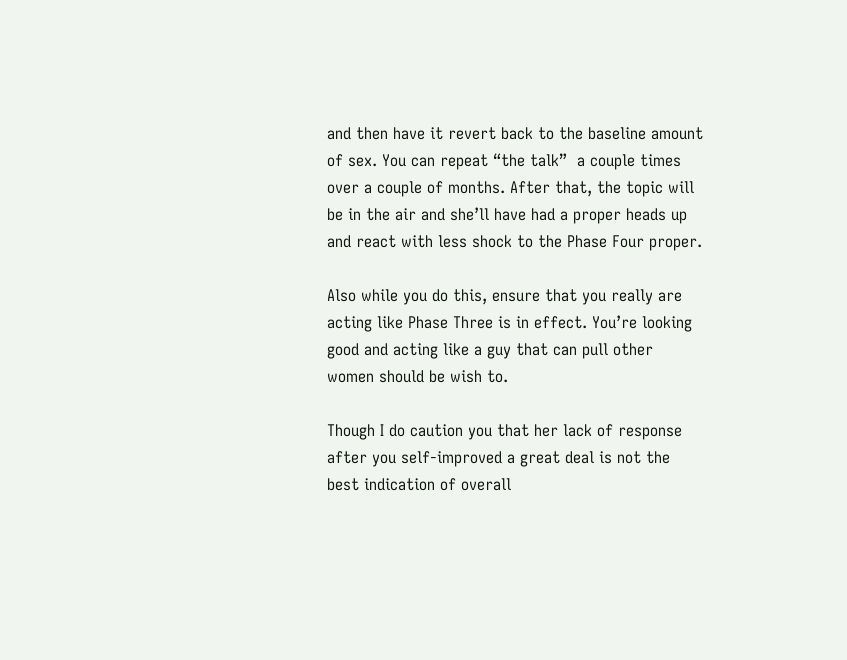and then have it revert back to the baseline amount of sex. You can repeat “the talk”  a couple times over a couple of months. After that, the topic will be in the air and she’ll have had a proper heads up and react with less shock to the Phase Four proper.

Also while you do this, ensure that you really are acting like Phase Three is in effect. You’re looking good and acting like a guy that can pull other women should be wish to.

Though I do caution you that her lack of response after you self-improved a great deal is not the best indication of overall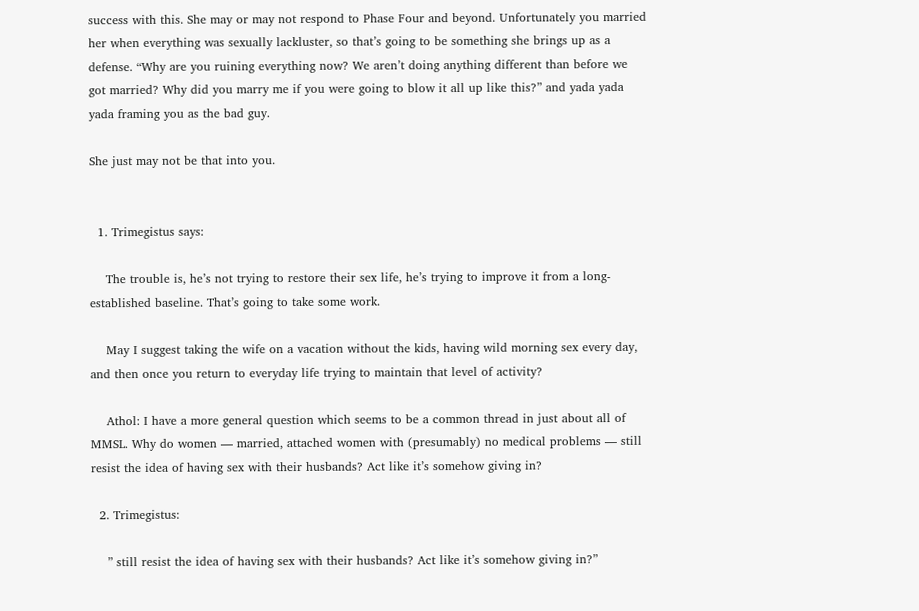success with this. She may or may not respond to Phase Four and beyond. Unfortunately you married her when everything was sexually lackluster, so that’s going to be something she brings up as a defense. “Why are you ruining everything now? We aren’t doing anything different than before we got married? Why did you marry me if you were going to blow it all up like this?” and yada yada yada framing you as the bad guy.

She just may not be that into you.


  1. Trimegistus says:

    The trouble is, he’s not trying to restore their sex life, he’s trying to improve it from a long-established baseline. That’s going to take some work.

    May I suggest taking the wife on a vacation without the kids, having wild morning sex every day, and then once you return to everyday life trying to maintain that level of activity?

    Athol: I have a more general question which seems to be a common thread in just about all of MMSL. Why do women — married, attached women with (presumably) no medical problems — still resist the idea of having sex with their husbands? Act like it’s somehow giving in?

  2. Trimegistus:

    ” still resist the idea of having sex with their husbands? Act like it’s somehow giving in?”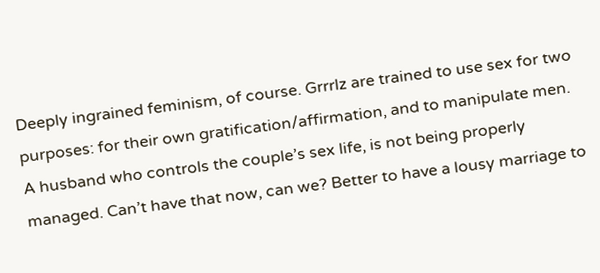Deeply ingrained feminism, of course. Grrrlz are trained to use sex for two purposes: for their own gratification/affirmation, and to manipulate men. A husband who controls the couple’s sex life, is not being properly managed. Can’t have that now, can we? Better to have a lousy marriage to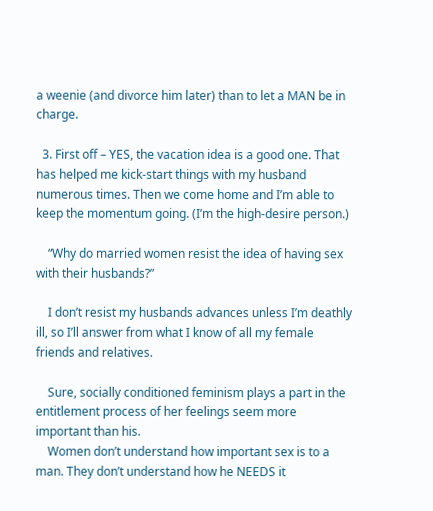a weenie (and divorce him later) than to let a MAN be in charge.

  3. First off – YES, the vacation idea is a good one. That has helped me kick-start things with my husband numerous times. Then we come home and I’m able to keep the momentum going. (I’m the high-desire person.)

    “Why do married women resist the idea of having sex with their husbands?”

    I don’t resist my husbands advances unless I’m deathly ill, so I’ll answer from what I know of all my female friends and relatives.

    Sure, socially conditioned feminism plays a part in the entitlement process of her feelings seem more important than his.
    Women don’t understand how important sex is to a man. They don’t understand how he NEEDS it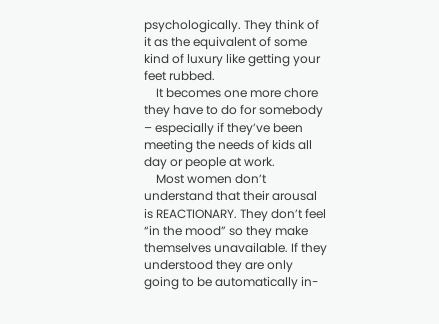psychologically. They think of it as the equivalent of some kind of luxury like getting your feet rubbed.
    It becomes one more chore they have to do for somebody – especially if they’ve been meeting the needs of kids all day or people at work.
    Most women don’t understand that their arousal is REACTIONARY. They don’t feel “in the mood” so they make themselves unavailable. If they understood they are only going to be automatically in-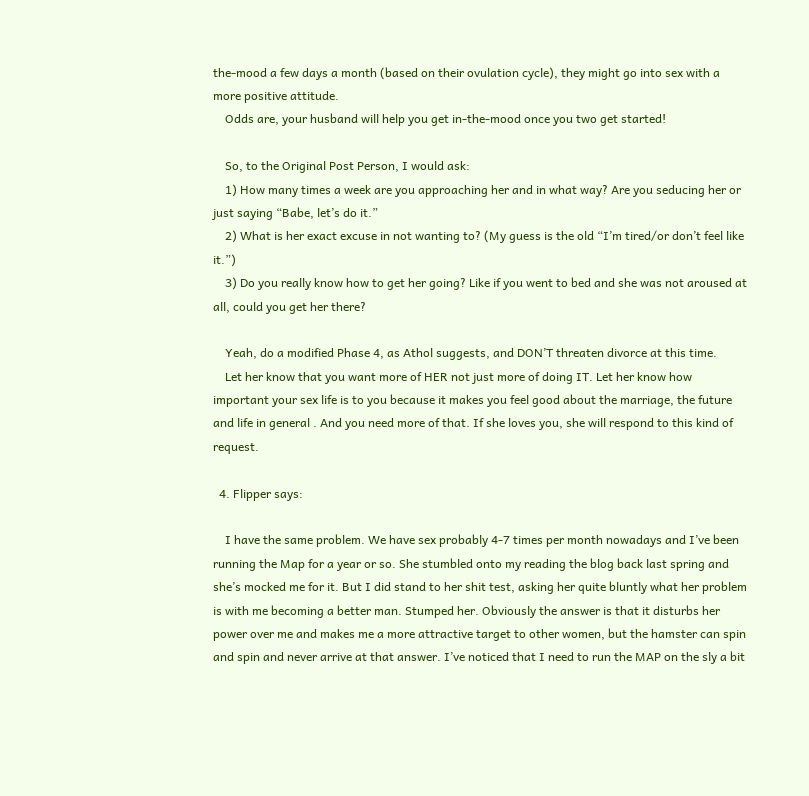the-mood a few days a month (based on their ovulation cycle), they might go into sex with a more positive attitude.
    Odds are, your husband will help you get in-the-mood once you two get started!

    So, to the Original Post Person, I would ask:
    1) How many times a week are you approaching her and in what way? Are you seducing her or just saying “Babe, let’s do it.”
    2) What is her exact excuse in not wanting to? (My guess is the old “I’m tired/or don’t feel like it.”)
    3) Do you really know how to get her going? Like if you went to bed and she was not aroused at all, could you get her there?

    Yeah, do a modified Phase 4, as Athol suggests, and DON’T threaten divorce at this time.
    Let her know that you want more of HER not just more of doing IT. Let her know how important your sex life is to you because it makes you feel good about the marriage, the future and life in general . And you need more of that. If she loves you, she will respond to this kind of request.

  4. Flipper says:

    I have the same problem. We have sex probably 4-7 times per month nowadays and I’ve been running the Map for a year or so. She stumbled onto my reading the blog back last spring and she’s mocked me for it. But I did stand to her shit test, asking her quite bluntly what her problem is with me becoming a better man. Stumped her. Obviously the answer is that it disturbs her power over me and makes me a more attractive target to other women, but the hamster can spin and spin and never arrive at that answer. I’ve noticed that I need to run the MAP on the sly a bit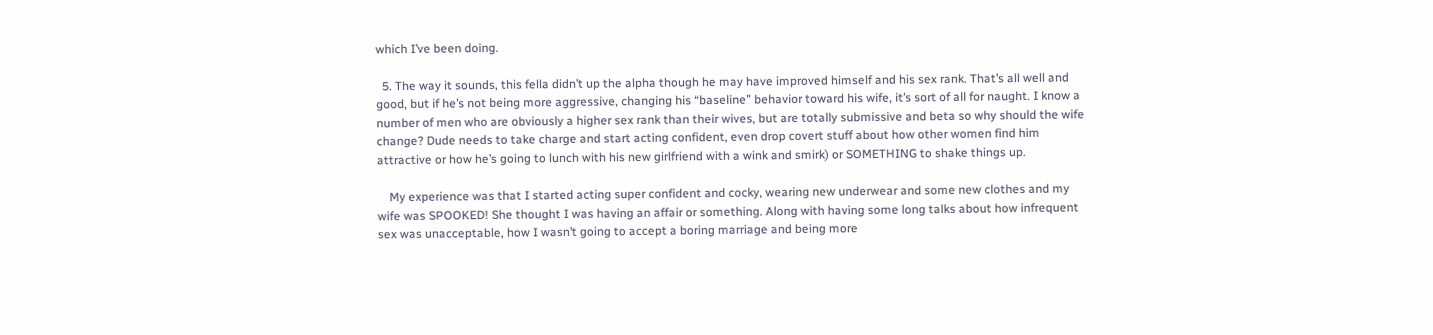which I’ve been doing.

  5. The way it sounds, this fella didn’t up the alpha though he may have improved himself and his sex rank. That’s all well and good, but if he’s not being more aggressive, changing his “baseline” behavior toward his wife, it’s sort of all for naught. I know a number of men who are obviously a higher sex rank than their wives, but are totally submissive and beta so why should the wife change? Dude needs to take charge and start acting confident, even drop covert stuff about how other women find him attractive or how he’s going to lunch with his new girlfriend with a wink and smirk) or SOMETHING to shake things up.

    My experience was that I started acting super confident and cocky, wearing new underwear and some new clothes and my wife was SPOOKED! She thought I was having an affair or something. Along with having some long talks about how infrequent sex was unacceptable, how I wasn’t going to accept a boring marriage and being more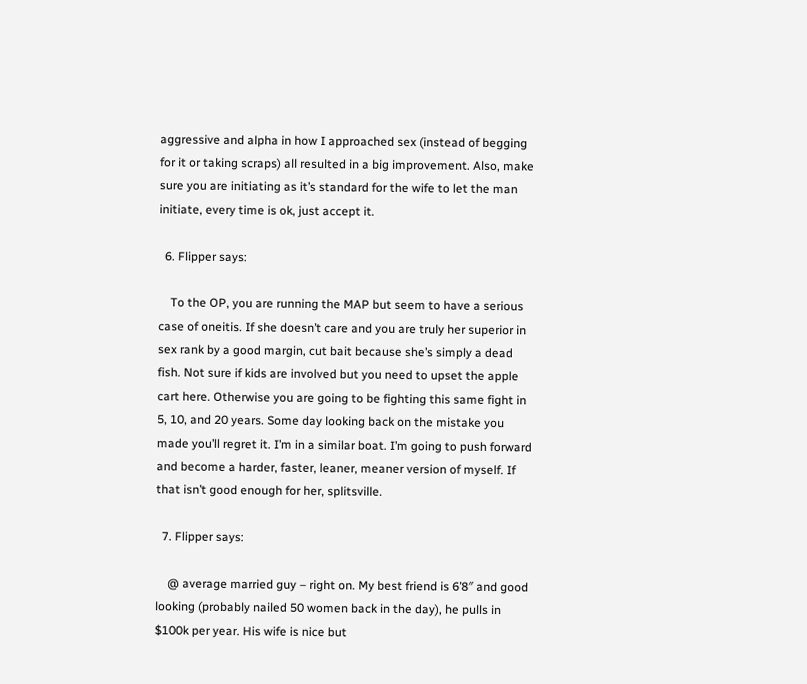aggressive and alpha in how I approached sex (instead of begging for it or taking scraps) all resulted in a big improvement. Also, make sure you are initiating as it’s standard for the wife to let the man initiate, every time is ok, just accept it.

  6. Flipper says:

    To the OP, you are running the MAP but seem to have a serious case of oneitis. If she doesn’t care and you are truly her superior in sex rank by a good margin, cut bait because she’s simply a dead fish. Not sure if kids are involved but you need to upset the apple cart here. Otherwise you are going to be fighting this same fight in 5, 10, and 20 years. Some day looking back on the mistake you made you’ll regret it. I’m in a similar boat. I’m going to push forward and become a harder, faster, leaner, meaner version of myself. If that isn’t good enough for her, splitsville.

  7. Flipper says:

    @ average married guy – right on. My best friend is 6’8″ and good looking (probably nailed 50 women back in the day), he pulls in $100k per year. His wife is nice but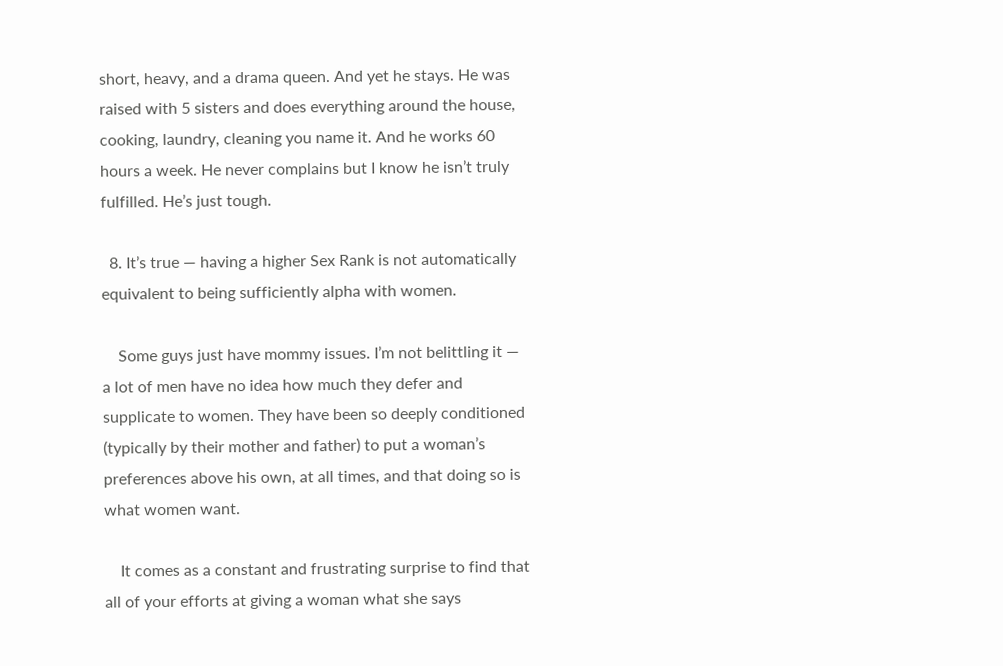short, heavy, and a drama queen. And yet he stays. He was raised with 5 sisters and does everything around the house, cooking, laundry, cleaning you name it. And he works 60 hours a week. He never complains but I know he isn’t truly fulfilled. He’s just tough.

  8. It’s true — having a higher Sex Rank is not automatically equivalent to being sufficiently alpha with women.

    Some guys just have mommy issues. I’m not belittling it — a lot of men have no idea how much they defer and supplicate to women. They have been so deeply conditioned (typically by their mother and father) to put a woman’s preferences above his own, at all times, and that doing so is what women want.

    It comes as a constant and frustrating surprise to find that all of your efforts at giving a woman what she says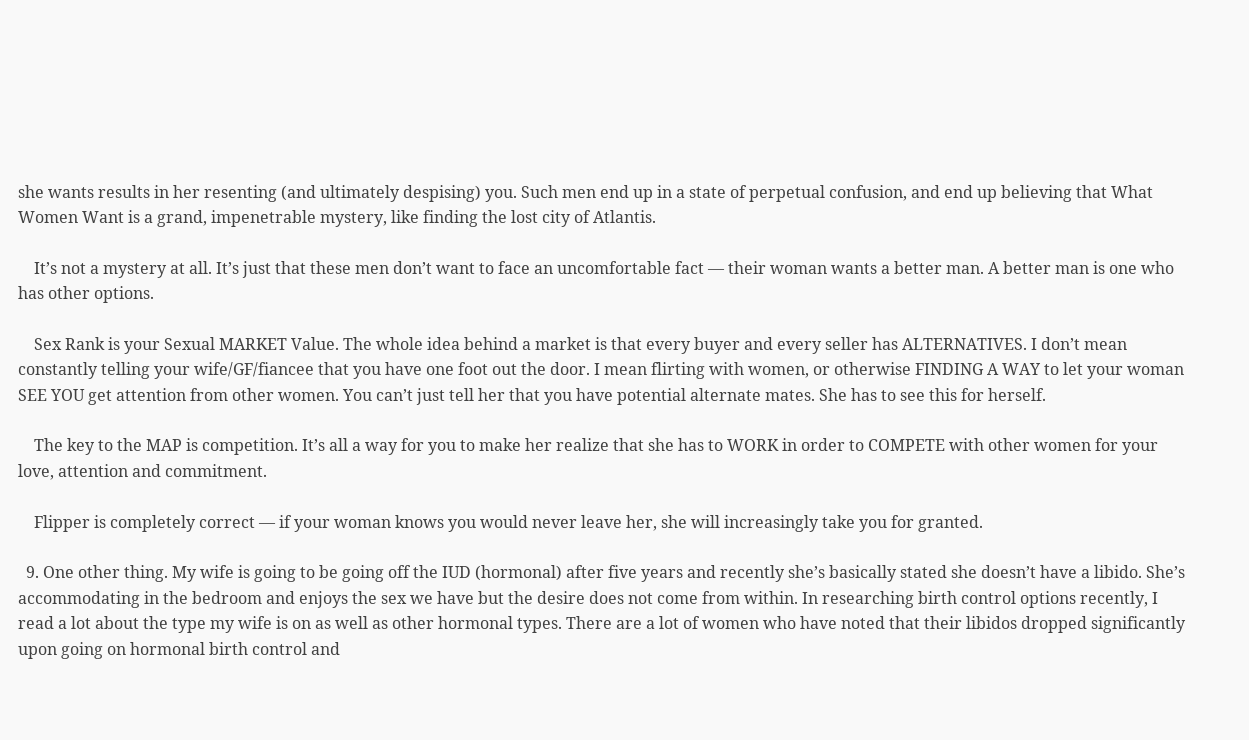she wants results in her resenting (and ultimately despising) you. Such men end up in a state of perpetual confusion, and end up believing that What Women Want is a grand, impenetrable mystery, like finding the lost city of Atlantis.

    It’s not a mystery at all. It’s just that these men don’t want to face an uncomfortable fact — their woman wants a better man. A better man is one who has other options.

    Sex Rank is your Sexual MARKET Value. The whole idea behind a market is that every buyer and every seller has ALTERNATIVES. I don’t mean constantly telling your wife/GF/fiancee that you have one foot out the door. I mean flirting with women, or otherwise FINDING A WAY to let your woman SEE YOU get attention from other women. You can’t just tell her that you have potential alternate mates. She has to see this for herself.

    The key to the MAP is competition. It’s all a way for you to make her realize that she has to WORK in order to COMPETE with other women for your love, attention and commitment.

    Flipper is completely correct — if your woman knows you would never leave her, she will increasingly take you for granted.

  9. One other thing. My wife is going to be going off the IUD (hormonal) after five years and recently she’s basically stated she doesn’t have a libido. She’s accommodating in the bedroom and enjoys the sex we have but the desire does not come from within. In researching birth control options recently, I read a lot about the type my wife is on as well as other hormonal types. There are a lot of women who have noted that their libidos dropped significantly upon going on hormonal birth control and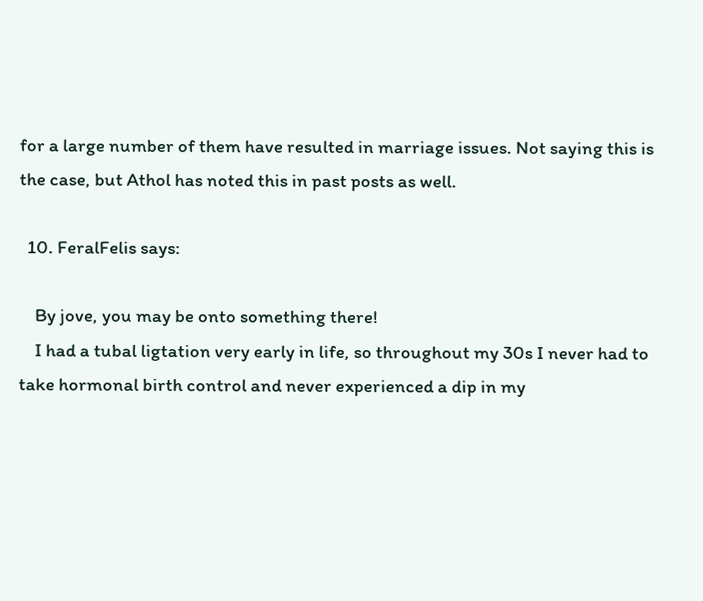for a large number of them have resulted in marriage issues. Not saying this is the case, but Athol has noted this in past posts as well.

  10. FeralFelis says:

    By jove, you may be onto something there!
    I had a tubal ligtation very early in life, so throughout my 30s I never had to take hormonal birth control and never experienced a dip in my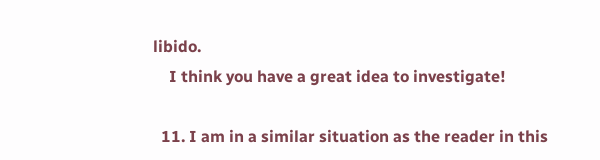libido.
    I think you have a great idea to investigate!

  11. I am in a similar situation as the reader in this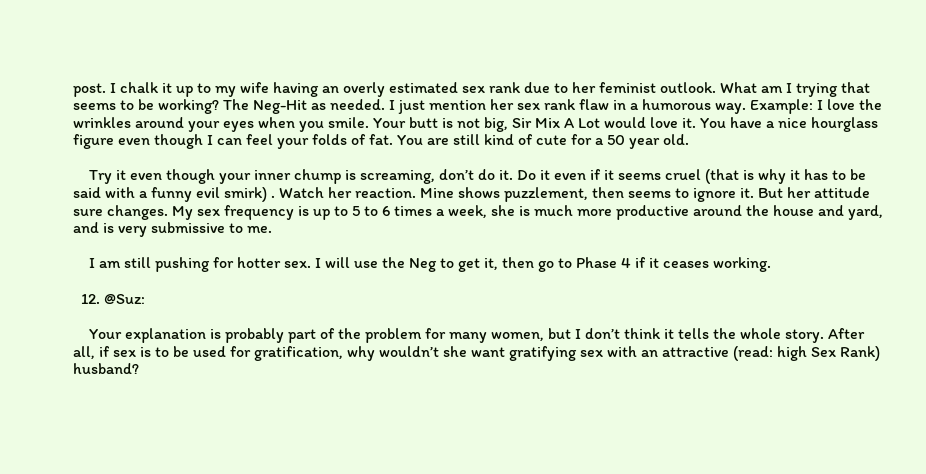post. I chalk it up to my wife having an overly estimated sex rank due to her feminist outlook. What am I trying that seems to be working? The Neg-Hit as needed. I just mention her sex rank flaw in a humorous way. Example: I love the wrinkles around your eyes when you smile. Your butt is not big, Sir Mix A Lot would love it. You have a nice hourglass figure even though I can feel your folds of fat. You are still kind of cute for a 50 year old.

    Try it even though your inner chump is screaming, don’t do it. Do it even if it seems cruel (that is why it has to be said with a funny evil smirk) . Watch her reaction. Mine shows puzzlement, then seems to ignore it. But her attitude sure changes. My sex frequency is up to 5 to 6 times a week, she is much more productive around the house and yard, and is very submissive to me.

    I am still pushing for hotter sex. I will use the Neg to get it, then go to Phase 4 if it ceases working.

  12. @Suz:

    Your explanation is probably part of the problem for many women, but I don’t think it tells the whole story. After all, if sex is to be used for gratification, why wouldn’t she want gratifying sex with an attractive (read: high Sex Rank) husband?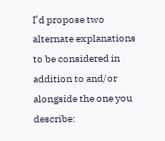I’d propose two alternate explanations to be considered in addition to and/or alongside the one you describe: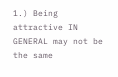1.) Being attractive IN GENERAL may not be the same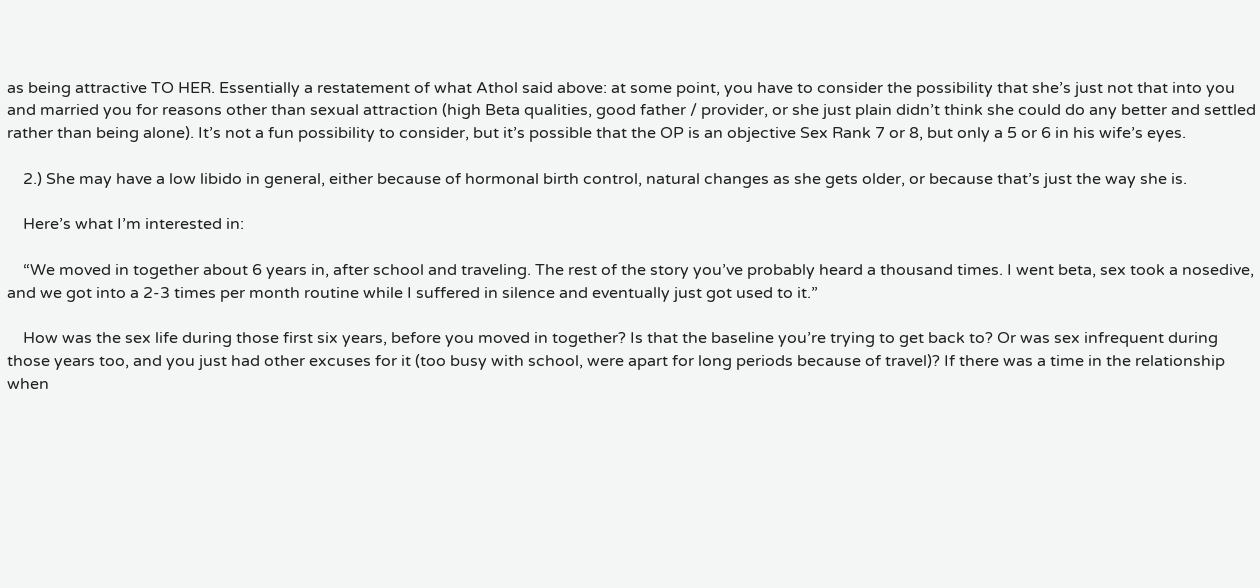as being attractive TO HER. Essentially a restatement of what Athol said above: at some point, you have to consider the possibility that she’s just not that into you and married you for reasons other than sexual attraction (high Beta qualities, good father / provider, or she just plain didn’t think she could do any better and settled rather than being alone). It’s not a fun possibility to consider, but it’s possible that the OP is an objective Sex Rank 7 or 8, but only a 5 or 6 in his wife’s eyes.

    2.) She may have a low libido in general, either because of hormonal birth control, natural changes as she gets older, or because that’s just the way she is.

    Here’s what I’m interested in:

    “We moved in together about 6 years in, after school and traveling. The rest of the story you’ve probably heard a thousand times. I went beta, sex took a nosedive, and we got into a 2-3 times per month routine while I suffered in silence and eventually just got used to it.”

    How was the sex life during those first six years, before you moved in together? Is that the baseline you’re trying to get back to? Or was sex infrequent during those years too, and you just had other excuses for it (too busy with school, were apart for long periods because of travel)? If there was a time in the relationship when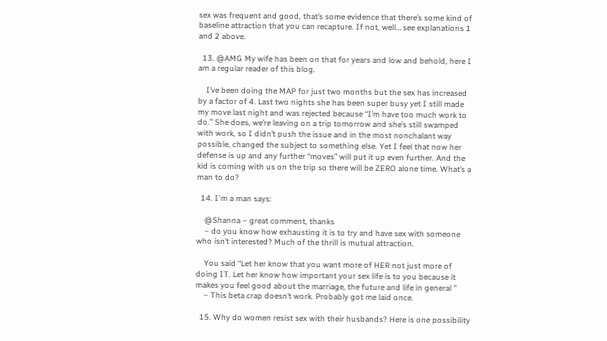sex was frequent and good, that’s some evidence that there’s some kind of baseline attraction that you can recapture. If not, well… see explanations 1 and 2 above.

  13. @AMG My wife has been on that for years and low and behold, here I am a regular reader of this blog.

    I’ve been doing the MAP for just two months but the sex has increased by a factor of 4. Last two nights she has been super busy yet I still made my move last night and was rejected because “I’m have too much work to do.” She does, we’re leaving on a trip tomorrow and she’s still swamped with work, so I didn’t push the issue and in the most nonchalant way possible, changed the subject to something else. Yet I feel that now her defense is up and any further “moves” will put it up even further. And the kid is coming with us on the trip so there will be ZERO alone time. What’s a man to do?

  14. I'm a man says:

    @Shanna – great comment, thanks
    – do you know how exhausting it is to try and have sex with someone who isn’t interested? Much of the thrill is mutual attraction.

    You said “Let her know that you want more of HER not just more of doing IT. Let her know how important your sex life is to you because it makes you feel good about the marriage, the future and life in general ”
    – This beta crap doesn’t work. Probably got me laid once.

  15. Why do women resist sex with their husbands? Here is one possibility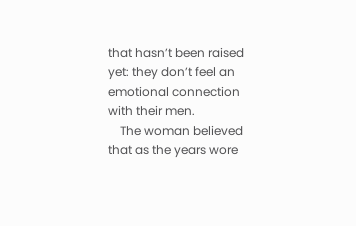that hasn’t been raised yet: they don’t feel an emotional connection with their men.
    The woman believed that as the years wore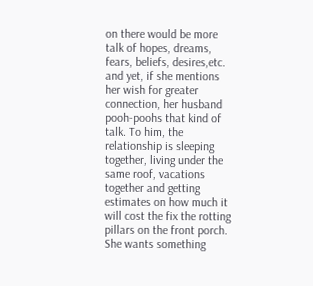on there would be more talk of hopes, dreams, fears, beliefs, desires,etc. and yet, if she mentions her wish for greater connection, her husband pooh-poohs that kind of talk. To him, the relationship is sleeping together, living under the same roof, vacations together and getting estimates on how much it will cost the fix the rotting pillars on the front porch. She wants something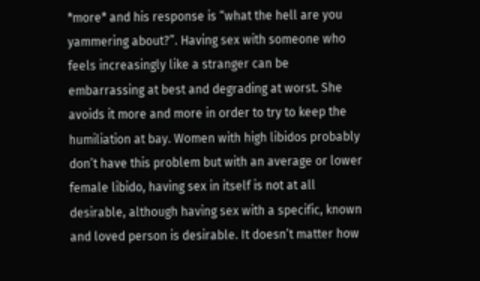*more* and his response is “what the hell are you yammering about?”. Having sex with someone who feels increasingly like a stranger can be embarrassing at best and degrading at worst. She avoids it more and more in order to try to keep the humiliation at bay. Women with high libidos probably don’t have this problem but with an average or lower female libido, having sex in itself is not at all desirable, although having sex with a specific, known and loved person is desirable. It doesn’t matter how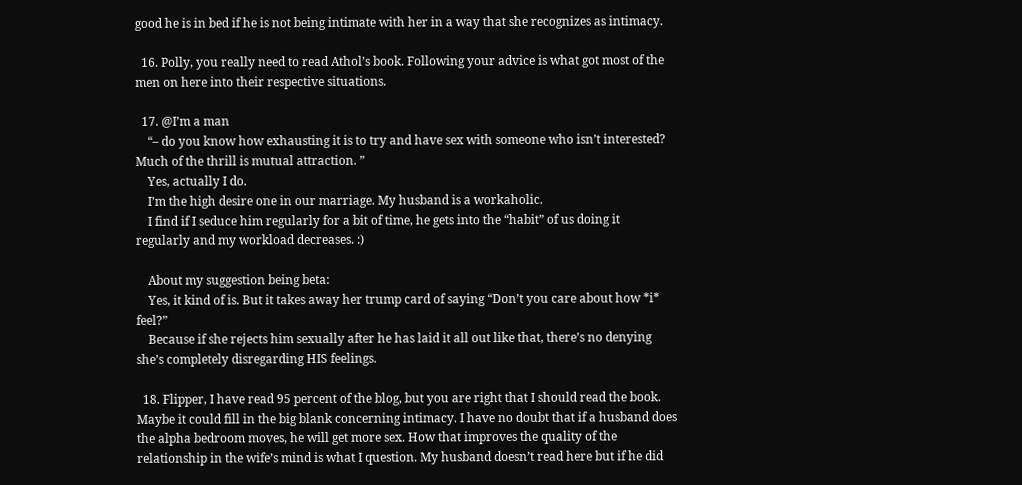good he is in bed if he is not being intimate with her in a way that she recognizes as intimacy.

  16. Polly, you really need to read Athol’s book. Following your advice is what got most of the men on here into their respective situations.

  17. @I’m a man
    “– do you know how exhausting it is to try and have sex with someone who isn’t interested? Much of the thrill is mutual attraction. ”
    Yes, actually I do.
    I’m the high desire one in our marriage. My husband is a workaholic.
    I find if I seduce him regularly for a bit of time, he gets into the “habit” of us doing it regularly and my workload decreases. :)

    About my suggestion being beta:
    Yes, it kind of is. But it takes away her trump card of saying “Don’t you care about how *i* feel?”
    Because if she rejects him sexually after he has laid it all out like that, there’s no denying she’s completely disregarding HIS feelings.

  18. Flipper, I have read 95 percent of the blog, but you are right that I should read the book. Maybe it could fill in the big blank concerning intimacy. I have no doubt that if a husband does the alpha bedroom moves, he will get more sex. How that improves the quality of the relationship in the wife’s mind is what I question. My husband doesn’t read here but if he did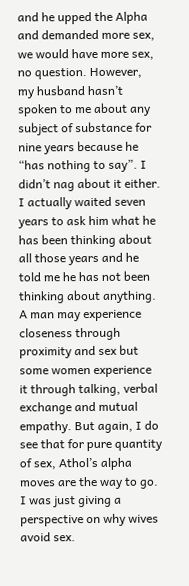and he upped the Alpha and demanded more sex, we would have more sex, no question. However, my husband hasn’t spoken to me about any subject of substance for nine years because he “has nothing to say”. I didn’t nag about it either. I actually waited seven years to ask him what he has been thinking about all those years and he told me he has not been thinking about anything. A man may experience closeness through proximity and sex but some women experience it through talking, verbal exchange and mutual empathy. But again, I do see that for pure quantity of sex, Athol’s alpha moves are the way to go. I was just giving a perspective on why wives avoid sex.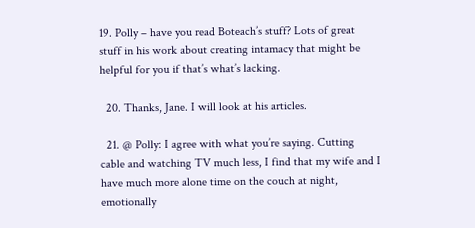19. Polly – have you read Boteach’s stuff? Lots of great stuff in his work about creating intamacy that might be helpful for you if that’s what’s lacking.

  20. Thanks, Jane. I will look at his articles.

  21. @ Polly: I agree with what you’re saying. Cutting cable and watching TV much less, I find that my wife and I have much more alone time on the couch at night, emotionally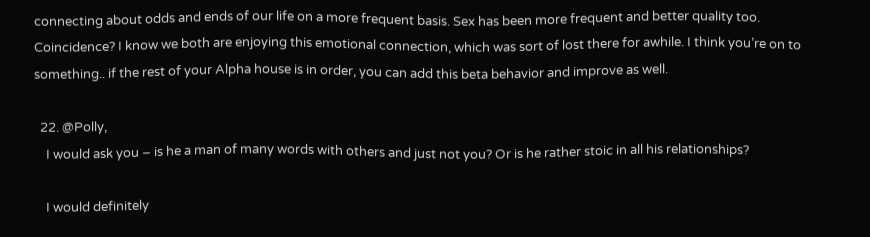connecting about odds and ends of our life on a more frequent basis. Sex has been more frequent and better quality too. Coincidence? I know we both are enjoying this emotional connection, which was sort of lost there for awhile. I think you’re on to something.. if the rest of your Alpha house is in order, you can add this beta behavior and improve as well.

  22. @Polly,
    I would ask you – is he a man of many words with others and just not you? Or is he rather stoic in all his relationships?

    I would definitely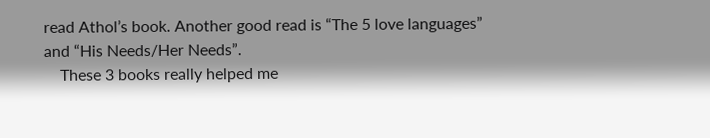read Athol’s book. Another good read is “The 5 love languages” and “His Needs/Her Needs”.
    These 3 books really helped me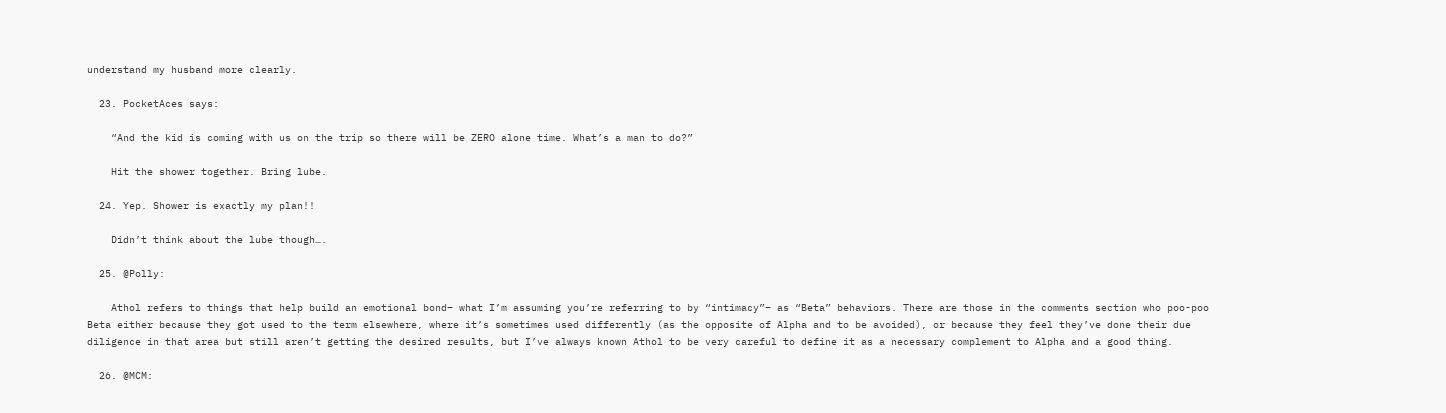understand my husband more clearly.

  23. PocketAces says:

    “And the kid is coming with us on the trip so there will be ZERO alone time. What’s a man to do?”

    Hit the shower together. Bring lube.

  24. Yep. Shower is exactly my plan!!

    Didn’t think about the lube though….

  25. @Polly:

    Athol refers to things that help build an emotional bond– what I’m assuming you’re referring to by “intimacy”– as “Beta” behaviors. There are those in the comments section who poo-poo Beta either because they got used to the term elsewhere, where it’s sometimes used differently (as the opposite of Alpha and to be avoided), or because they feel they’ve done their due diligence in that area but still aren’t getting the desired results, but I’ve always known Athol to be very careful to define it as a necessary complement to Alpha and a good thing.

  26. @MCM: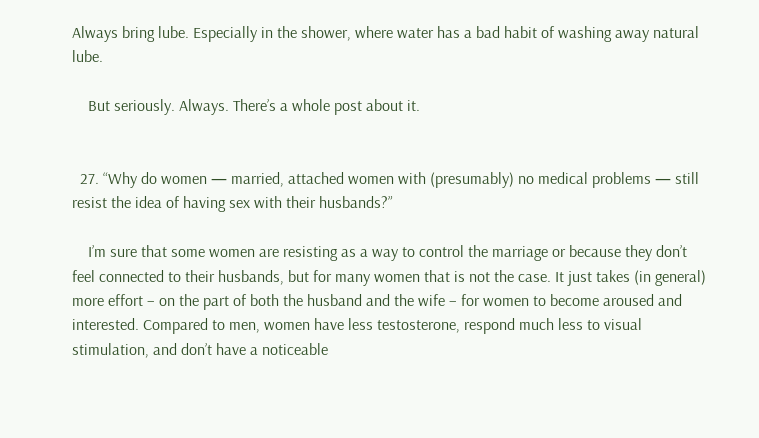Always bring lube. Especially in the shower, where water has a bad habit of washing away natural lube.

    But seriously. Always. There’s a whole post about it.


  27. “Why do women — married, attached women with (presumably) no medical problems — still resist the idea of having sex with their husbands?”

    I’m sure that some women are resisting as a way to control the marriage or because they don’t feel connected to their husbands, but for many women that is not the case. It just takes (in general) more effort – on the part of both the husband and the wife – for women to become aroused and interested. Compared to men, women have less testosterone, respond much less to visual stimulation, and don’t have a noticeable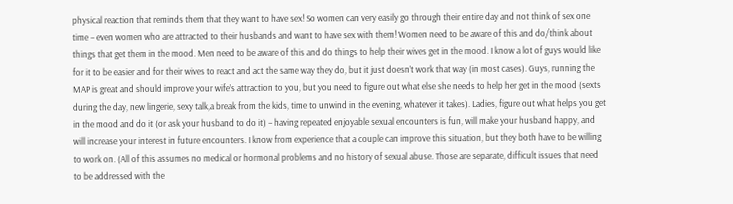physical reaction that reminds them that they want to have sex! So women can very easily go through their entire day and not think of sex one time – even women who are attracted to their husbands and want to have sex with them! Women need to be aware of this and do/think about things that get them in the mood. Men need to be aware of this and do things to help their wives get in the mood. I know a lot of guys would like for it to be easier and for their wives to react and act the same way they do, but it just doesn’t work that way (in most cases). Guys, running the MAP is great and should improve your wife’s attraction to you, but you need to figure out what else she needs to help her get in the mood (sexts during the day, new lingerie, sexy talk,a break from the kids, time to unwind in the evening, whatever it takes). Ladies, figure out what helps you get in the mood and do it (or ask your husband to do it) – having repeated enjoyable sexual encounters is fun, will make your husband happy, and will increase your interest in future encounters. I know from experience that a couple can improve this situation, but they both have to be willing to work on. (All of this assumes no medical or hormonal problems and no history of sexual abuse. Those are separate, difficult issues that need to be addressed with the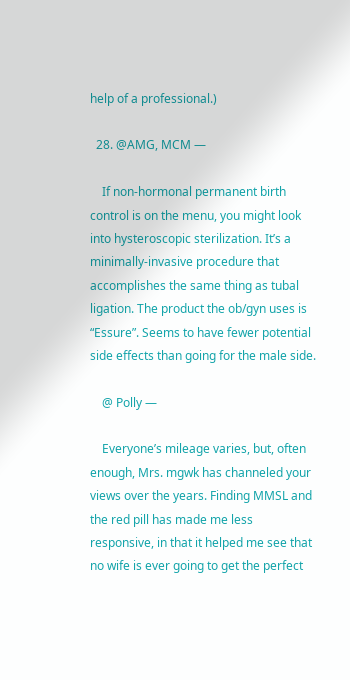help of a professional.)

  28. @AMG, MCM —

    If non-hormonal permanent birth control is on the menu, you might look into hysteroscopic sterilization. It’s a minimally-invasive procedure that accomplishes the same thing as tubal ligation. The product the ob/gyn uses is “Essure”. Seems to have fewer potential side effects than going for the male side.

    @ Polly —

    Everyone’s mileage varies, but, often enough, Mrs. mgwk has channeled your views over the years. Finding MMSL and the red pill has made me less responsive, in that it helped me see that no wife is ever going to get the perfect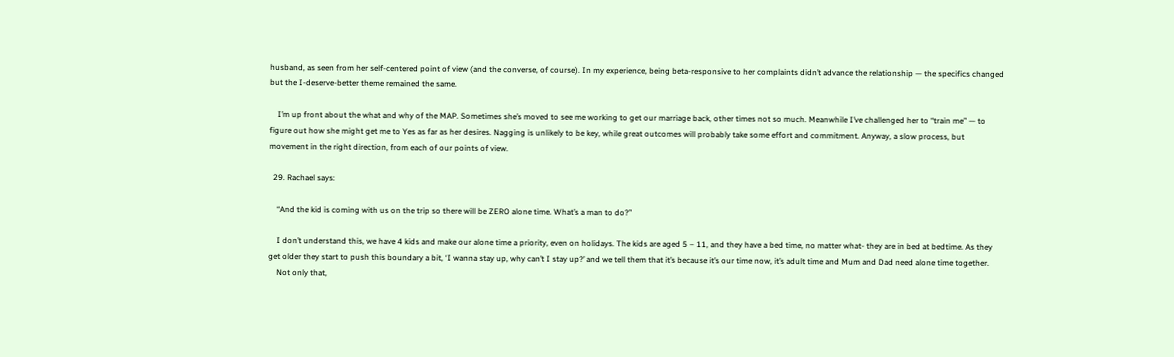husband, as seen from her self-centered point of view (and the converse, of course). In my experience, being beta-responsive to her complaints didn’t advance the relationship — the specifics changed but the I-deserve-better theme remained the same.

    I’m up front about the what and why of the MAP. Sometimes she’s moved to see me working to get our marriage back, other times not so much. Meanwhile I’ve challenged her to “train me” — to figure out how she might get me to Yes as far as her desires. Nagging is unlikely to be key, while great outcomes will probably take some effort and commitment. Anyway, a slow process, but movement in the right direction, from each of our points of view.

  29. Rachael says:

    “And the kid is coming with us on the trip so there will be ZERO alone time. What’s a man to do?”

    I don’t understand this, we have 4 kids and make our alone time a priority, even on holidays. The kids are aged 5 – 11, and they have a bed time, no matter what- they are in bed at bedtime. As they get older they start to push this boundary a bit, ‘I wanna stay up, why can’t I stay up?’ and we tell them that it’s because it’s our time now, it’s adult time and Mum and Dad need alone time together.
    Not only that,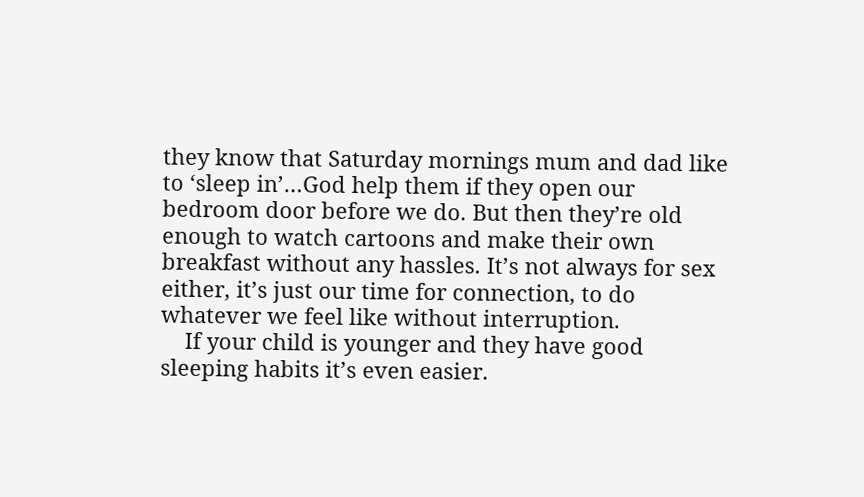they know that Saturday mornings mum and dad like to ‘sleep in’…God help them if they open our bedroom door before we do. But then they’re old enough to watch cartoons and make their own breakfast without any hassles. It’s not always for sex either, it’s just our time for connection, to do whatever we feel like without interruption.
    If your child is younger and they have good sleeping habits it’s even easier.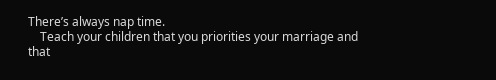There’s always nap time.
    Teach your children that you priorities your marriage and that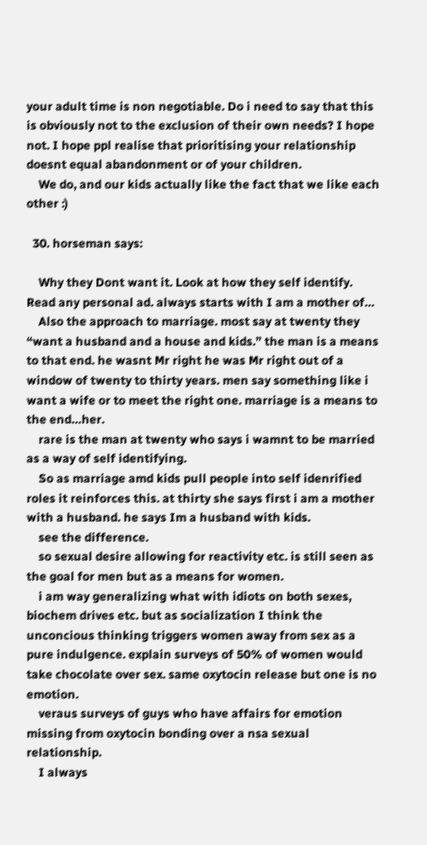your adult time is non negotiable. Do i need to say that this is obviously not to the exclusion of their own needs? I hope not. I hope ppl realise that prioritising your relationship doesnt equal abandonment or of your children.
    We do, and our kids actually like the fact that we like each other :)

  30. horseman says:

    Why they Dont want it. Look at how they self identify. Read any personal ad. always starts with I am a mother of…
    Also the approach to marriage. most say at twenty they “want a husband and a house and kids.” the man is a means to that end. he wasnt Mr right he was Mr right out of a window of twenty to thirty years. men say something like i want a wife or to meet the right one. marriage is a means to the end…her.
    rare is the man at twenty who says i wamnt to be married as a way of self identifying.
    So as marriage amd kids pull people into self idenrified roles it reinforces this. at thirty she says first i am a mother with a husband. he says Im a husband with kids.
    see the difference.
    so sexual desire allowing for reactivity etc. is still seen as the goal for men but as a means for women.
    i am way generalizing what with idiots on both sexes, biochem drives etc. but as socialization I think the unconcious thinking triggers women away from sex as a pure indulgence. explain surveys of 50% of women would take chocolate over sex. same oxytocin release but one is no emotion.
    veraus surveys of guys who have affairs for emotion missing from oxytocin bonding over a nsa sexual relationship.
    I always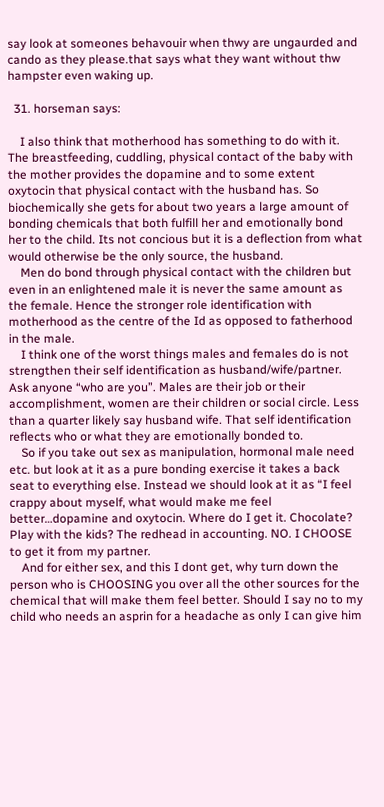say look at someones behavouir when thwy are ungaurded and cando as they please.that says what they want without thw hampster even waking up.

  31. horseman says:

    I also think that motherhood has something to do with it. The breastfeeding, cuddling, physical contact of the baby with the mother provides the dopamine and to some extent oxytocin that physical contact with the husband has. So biochemically she gets for about two years a large amount of bonding chemicals that both fulfill her and emotionally bond her to the child. Its not concious but it is a deflection from what would otherwise be the only source, the husband.
    Men do bond through physical contact with the children but even in an enlightened male it is never the same amount as the female. Hence the stronger role identification with motherhood as the centre of the Id as opposed to fatherhood in the male.
    I think one of the worst things males and females do is not strengthen their self identification as husband/wife/partner. Ask anyone “who are you”. Males are their job or their accomplishment, women are their children or social circle. Less than a quarter likely say husband wife. That self identification reflects who or what they are emotionally bonded to.
    So if you take out sex as manipulation, hormonal male need etc. but look at it as a pure bonding exercise it takes a back seat to everything else. Instead we should look at it as “I feel crappy about myself, what would make me feel better…dopamine and oxytocin. Where do I get it. Chocolate? Play with the kids? The redhead in accounting. NO. I CHOOSE to get it from my partner.
    And for either sex, and this I dont get, why turn down the person who is CHOOSING you over all the other sources for the chemical that will make them feel better. Should I say no to my child who needs an asprin for a headache as only I can give him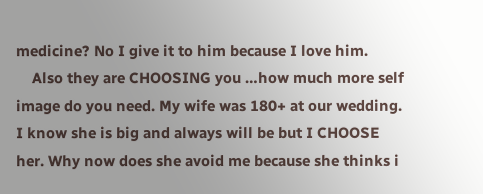medicine? No I give it to him because I love him.
    Also they are CHOOSING you …how much more self image do you need. My wife was 180+ at our wedding. I know she is big and always will be but I CHOOSE her. Why now does she avoid me because she thinks i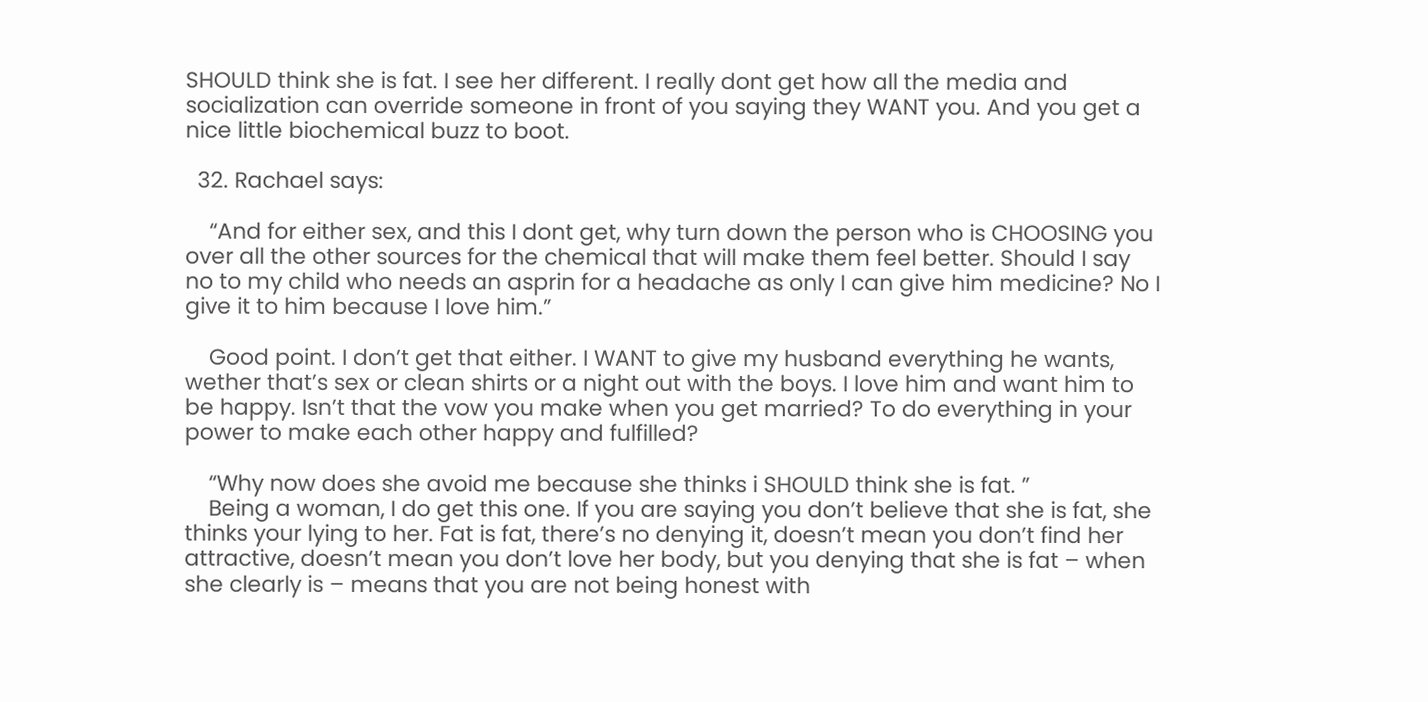SHOULD think she is fat. I see her different. I really dont get how all the media and socialization can override someone in front of you saying they WANT you. And you get a nice little biochemical buzz to boot.

  32. Rachael says:

    “And for either sex, and this I dont get, why turn down the person who is CHOOSING you over all the other sources for the chemical that will make them feel better. Should I say no to my child who needs an asprin for a headache as only I can give him medicine? No I give it to him because I love him.”

    Good point. I don’t get that either. I WANT to give my husband everything he wants, wether that’s sex or clean shirts or a night out with the boys. I love him and want him to be happy. Isn’t that the vow you make when you get married? To do everything in your power to make each other happy and fulfilled?

    “Why now does she avoid me because she thinks i SHOULD think she is fat. ”
    Being a woman, I do get this one. If you are saying you don’t believe that she is fat, she thinks your lying to her. Fat is fat, there’s no denying it, doesn’t mean you don’t find her attractive, doesn’t mean you don’t love her body, but you denying that she is fat – when she clearly is – means that you are not being honest with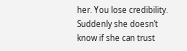her. You lose credibility. Suddenly she doesn’t know if she can trust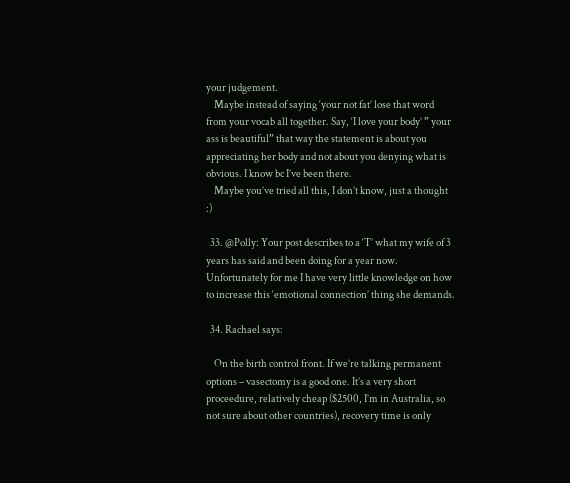your judgement.
    Maybe instead of saying ‘your not fat’ lose that word from your vocab all together. Say, ‘I love your body’ ” your ass is beautiful” that way the statement is about you appreciating her body and not about you denying what is obvious. I know bc I’ve been there.
    Maybe you’ve tried all this, I don’t know, just a thought :)

  33. @Polly: Your post describes to a ‘T’ what my wife of 3 years has said and been doing for a year now. Unfortunately for me I have very little knowledge on how to increase this ‘emotional connection’ thing she demands.

  34. Rachael says:

    On the birth control front. If we’re talking permanent options – vasectomy is a good one. It’s a very short proceedure, relatively cheap ($2500, I’m in Australia, so not sure about other countries), recovery time is only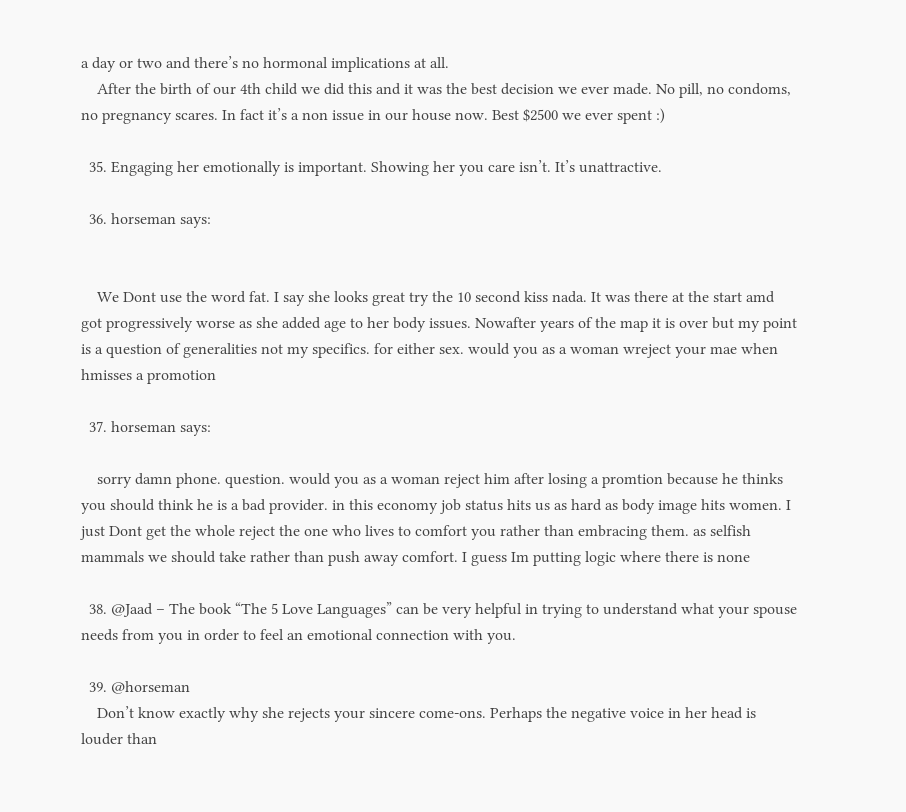a day or two and there’s no hormonal implications at all.
    After the birth of our 4th child we did this and it was the best decision we ever made. No pill, no condoms, no pregnancy scares. In fact it’s a non issue in our house now. Best $2500 we ever spent :)

  35. Engaging her emotionally is important. Showing her you care isn’t. It’s unattractive.

  36. horseman says:


    We Dont use the word fat. I say she looks great try the 10 second kiss nada. It was there at the start amd got progressively worse as she added age to her body issues. Nowafter years of the map it is over but my point is a question of generalities not my specifics. for either sex. would you as a woman wreject your mae when hmisses a promotion

  37. horseman says:

    sorry damn phone. question. would you as a woman reject him after losing a promtion because he thinks you should think he is a bad provider. in this economy job status hits us as hard as body image hits women. I just Dont get the whole reject the one who lives to comfort you rather than embracing them. as selfish mammals we should take rather than push away comfort. I guess Im putting logic where there is none

  38. @Jaad – The book “The 5 Love Languages” can be very helpful in trying to understand what your spouse needs from you in order to feel an emotional connection with you.

  39. @horseman
    Don’t know exactly why she rejects your sincere come-ons. Perhaps the negative voice in her head is louder than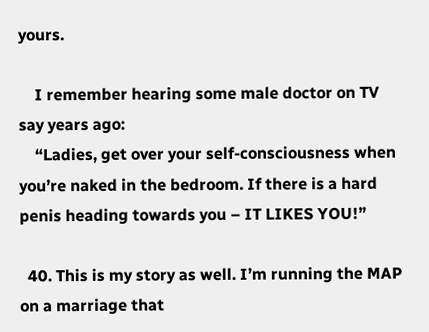yours.

    I remember hearing some male doctor on TV say years ago:
    “Ladies, get over your self-consciousness when you’re naked in the bedroom. If there is a hard penis heading towards you – IT LIKES YOU!”

  40. This is my story as well. I’m running the MAP on a marriage that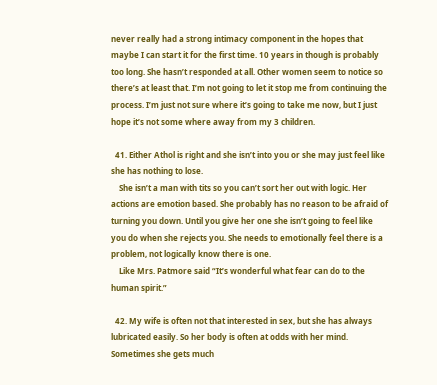never really had a strong intimacy component in the hopes that maybe I can start it for the first time. 10 years in though is probably too long. She hasn’t responded at all. Other women seem to notice so there’s at least that. I’m not going to let it stop me from continuing the process. I’m just not sure where it’s going to take me now, but I just hope it’s not some where away from my 3 children.

  41. Either Athol is right and she isn’t into you or she may just feel like she has nothing to lose.
    She isn’t a man with tits so you can’t sort her out with logic. Her actions are emotion based. She probably has no reason to be afraid of turning you down. Until you give her one she isn’t going to feel like you do when she rejects you. She needs to emotionally feel there is a problem, not logically know there is one.
    Like Mrs. Patmore said “It’s wonderful what fear can do to the human spirit.”

  42. My wife is often not that interested in sex, but she has always lubricated easily. So her body is often at odds with her mind. Sometimes she gets much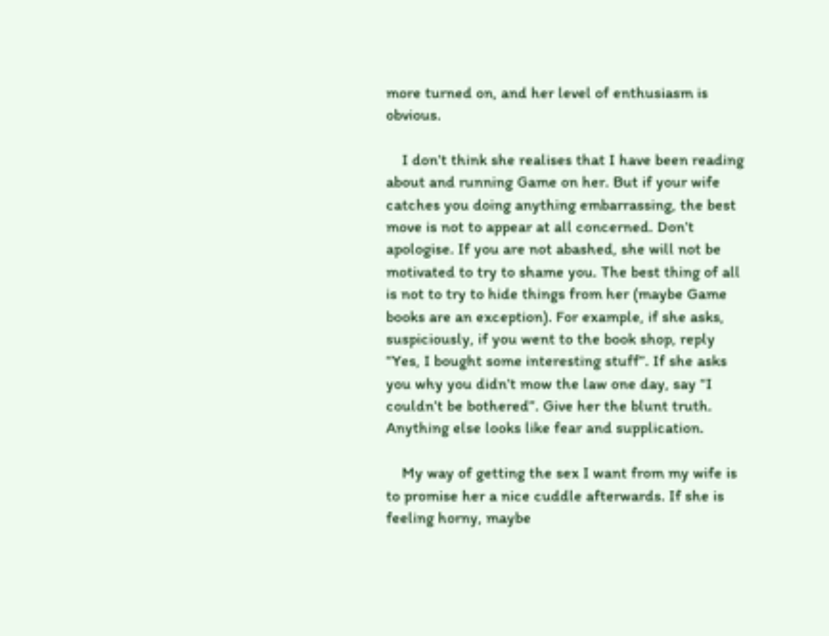more turned on, and her level of enthusiasm is obvious.

    I don’t think she realises that I have been reading about and running Game on her. But if your wife catches you doing anything embarrassing, the best move is not to appear at all concerned. Don’t apologise. If you are not abashed, she will not be motivated to try to shame you. The best thing of all is not to try to hide things from her (maybe Game books are an exception). For example, if she asks, suspiciously, if you went to the book shop, reply “Yes, I bought some interesting stuff”. If she asks you why you didn’t mow the law one day, say “I couldn’t be bothered”. Give her the blunt truth. Anything else looks like fear and supplication.

    My way of getting the sex I want from my wife is to promise her a nice cuddle afterwards. If she is feeling horny, maybe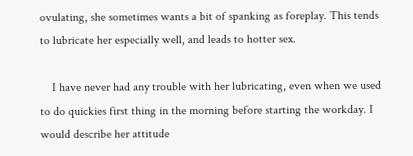ovulating, she sometimes wants a bit of spanking as foreplay. This tends to lubricate her especially well, and leads to hotter sex.

    I have never had any trouble with her lubricating, even when we used to do quickies first thing in the morning before starting the workday. I would describe her attitude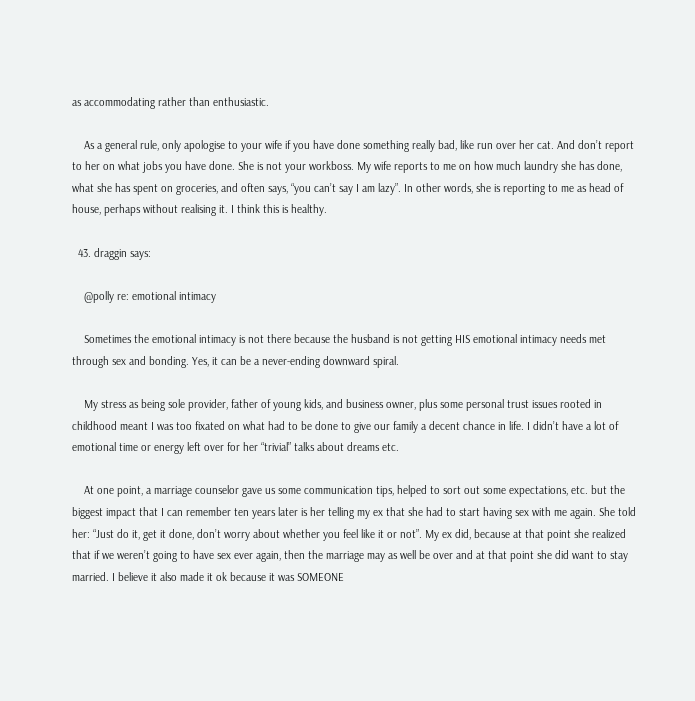as accommodating rather than enthusiastic.

    As a general rule, only apologise to your wife if you have done something really bad, like run over her cat. And don’t report to her on what jobs you have done. She is not your workboss. My wife reports to me on how much laundry she has done, what she has spent on groceries, and often says, “you can’t say I am lazy”. In other words, she is reporting to me as head of house, perhaps without realising it. I think this is healthy.

  43. draggin says:

    @polly re: emotional intimacy

    Sometimes the emotional intimacy is not there because the husband is not getting HIS emotional intimacy needs met through sex and bonding. Yes, it can be a never-ending downward spiral.

    My stress as being sole provider, father of young kids, and business owner, plus some personal trust issues rooted in childhood meant I was too fixated on what had to be done to give our family a decent chance in life. I didn’t have a lot of emotional time or energy left over for her “trivial” talks about dreams etc.

    At one point, a marriage counselor gave us some communication tips, helped to sort out some expectations, etc. but the biggest impact that I can remember ten years later is her telling my ex that she had to start having sex with me again. She told her: “Just do it, get it done, don’t worry about whether you feel like it or not”. My ex did, because at that point she realized that if we weren’t going to have sex ever again, then the marriage may as well be over and at that point she did want to stay married. I believe it also made it ok because it was SOMEONE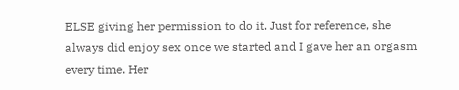ELSE giving her permission to do it. Just for reference, she always did enjoy sex once we started and I gave her an orgasm every time. Her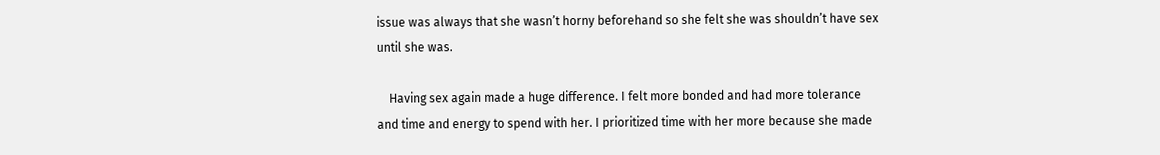issue was always that she wasn’t horny beforehand so she felt she was shouldn’t have sex until she was.

    Having sex again made a huge difference. I felt more bonded and had more tolerance and time and energy to spend with her. I prioritized time with her more because she made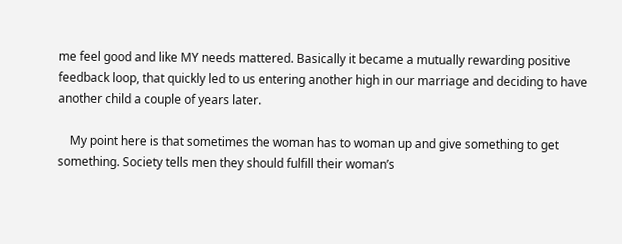me feel good and like MY needs mattered. Basically it became a mutually rewarding positive feedback loop, that quickly led to us entering another high in our marriage and deciding to have another child a couple of years later.

    My point here is that sometimes the woman has to woman up and give something to get something. Society tells men they should fulfill their woman’s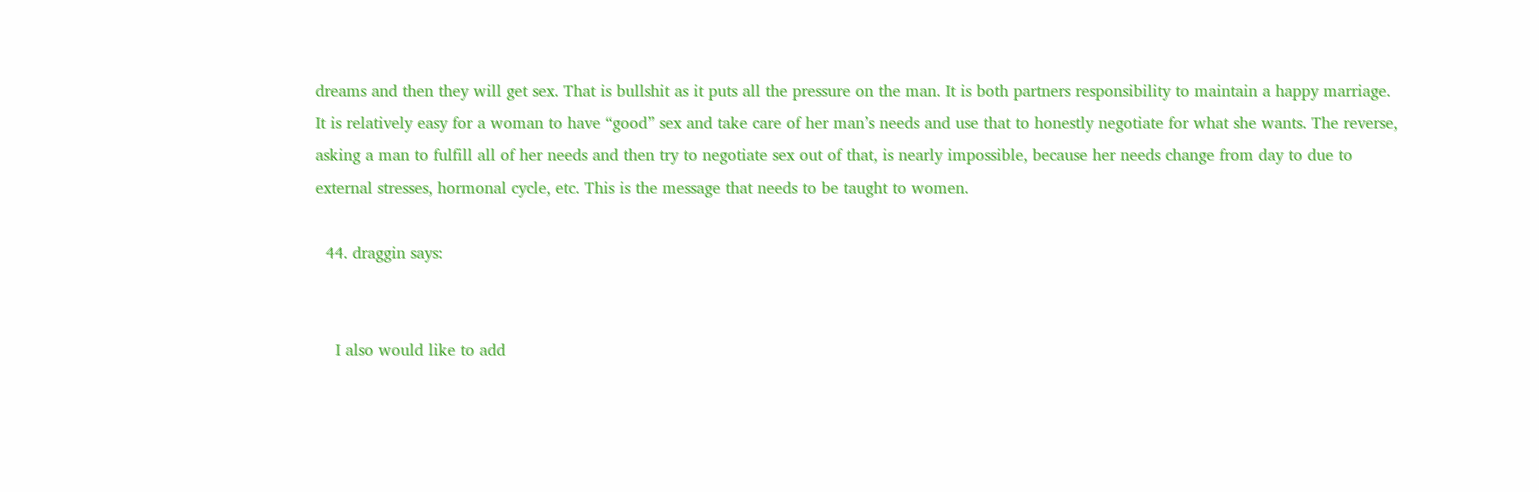dreams and then they will get sex. That is bullshit as it puts all the pressure on the man. It is both partners responsibility to maintain a happy marriage. It is relatively easy for a woman to have “good” sex and take care of her man’s needs and use that to honestly negotiate for what she wants. The reverse, asking a man to fulfill all of her needs and then try to negotiate sex out of that, is nearly impossible, because her needs change from day to due to external stresses, hormonal cycle, etc. This is the message that needs to be taught to women.

  44. draggin says:


    I also would like to add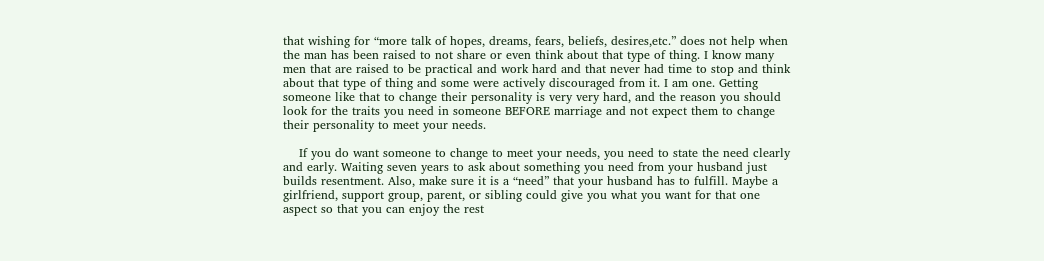that wishing for “more talk of hopes, dreams, fears, beliefs, desires,etc.” does not help when the man has been raised to not share or even think about that type of thing. I know many men that are raised to be practical and work hard and that never had time to stop and think about that type of thing and some were actively discouraged from it. I am one. Getting someone like that to change their personality is very very hard, and the reason you should look for the traits you need in someone BEFORE marriage and not expect them to change their personality to meet your needs.

    If you do want someone to change to meet your needs, you need to state the need clearly and early. Waiting seven years to ask about something you need from your husband just builds resentment. Also, make sure it is a “need” that your husband has to fulfill. Maybe a girlfriend, support group, parent, or sibling could give you what you want for that one aspect so that you can enjoy the rest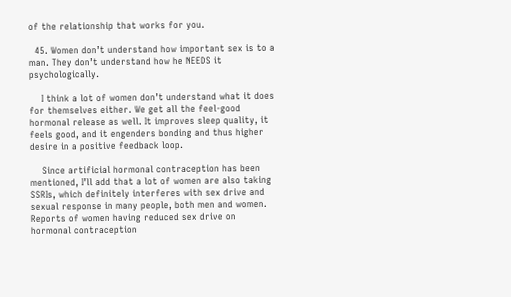of the relationship that works for you.

  45. Women don’t understand how important sex is to a man. They don’t understand how he NEEDS it psychologically.

    I think a lot of women don’t understand what it does for themselves either. We get all the feel-good hormonal release as well. It improves sleep quality, it feels good, and it engenders bonding and thus higher desire in a positive feedback loop.

    Since artificial hormonal contraception has been mentioned, I’ll add that a lot of women are also taking SSRIs, which definitely interferes with sex drive and sexual response in many people, both men and women. Reports of women having reduced sex drive on hormonal contraception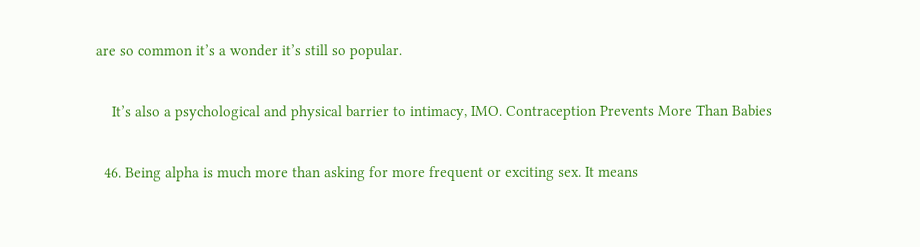are so common it’s a wonder it’s still so popular.

    It’s also a psychological and physical barrier to intimacy, IMO. Contraception Prevents More Than Babies

  46. Being alpha is much more than asking for more frequent or exciting sex. It means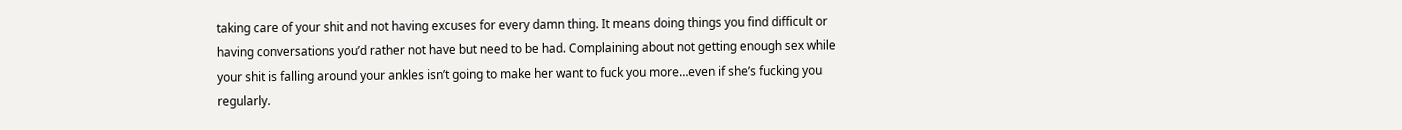taking care of your shit and not having excuses for every damn thing. It means doing things you find difficult or having conversations you’d rather not have but need to be had. Complaining about not getting enough sex while your shit is falling around your ankles isn’t going to make her want to fuck you more…even if she’s fucking you regularly.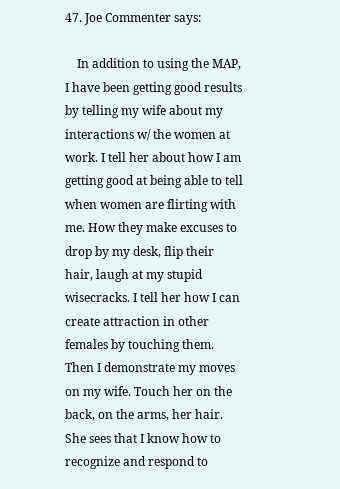47. Joe Commenter says:

    In addition to using the MAP, I have been getting good results by telling my wife about my interactions w/ the women at work. I tell her about how I am getting good at being able to tell when women are flirting with me. How they make excuses to drop by my desk, flip their hair, laugh at my stupid wisecracks. I tell her how I can create attraction in other females by touching them. Then I demonstrate my moves on my wife. Touch her on the back, on the arms, her hair. She sees that I know how to recognize and respond to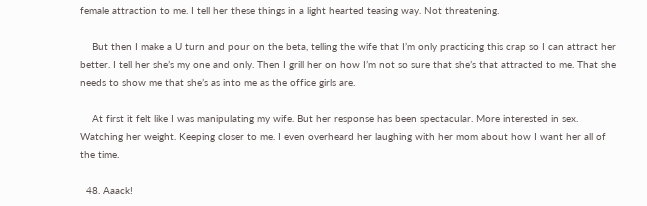female attraction to me. I tell her these things in a light hearted teasing way. Not threatening.

    But then I make a U turn and pour on the beta, telling the wife that I’m only practicing this crap so I can attract her better. I tell her she’s my one and only. Then I grill her on how I’m not so sure that she’s that attracted to me. That she needs to show me that she’s as into me as the office girls are.

    At first it felt like I was manipulating my wife. But her response has been spectacular. More interested in sex. Watching her weight. Keeping closer to me. I even overheard her laughing with her mom about how I want her all of the time.

  48. Aaack!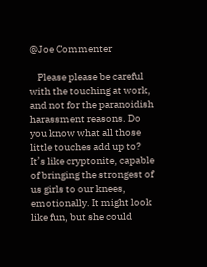@Joe Commenter

    Please please be careful with the touching at work, and not for the paranoidish harassment reasons. Do you know what all those little touches add up to? It’s like cryptonite, capable of bringing the strongest of us girls to our knees, emotionally. It might look like fun, but she could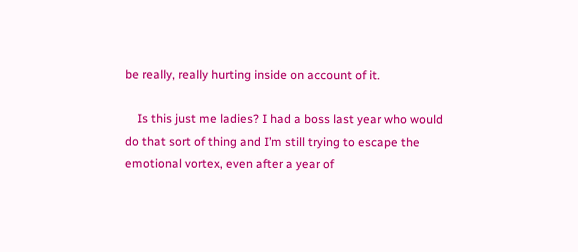be really, really hurting inside on account of it.

    Is this just me ladies? I had a boss last year who would do that sort of thing and I’m still trying to escape the emotional vortex, even after a year of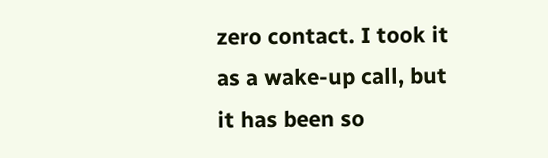zero contact. I took it as a wake-up call, but it has been so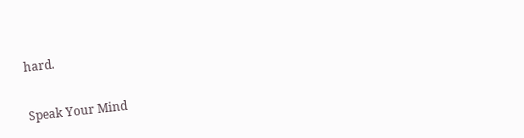hard.

Speak Your Mind